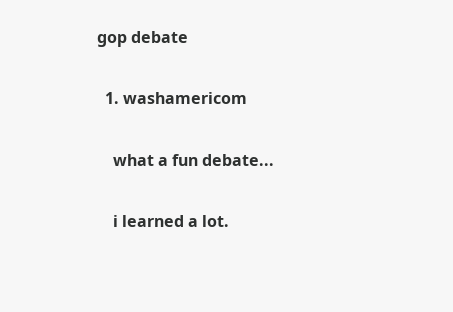gop debate

  1. washamericom

    what a fun debate...

    i learned a lot.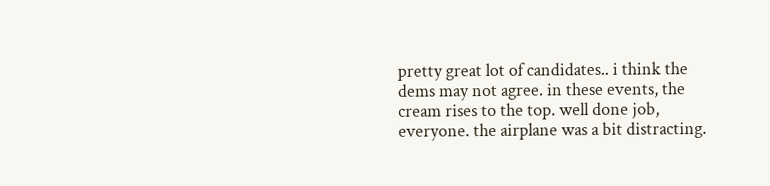pretty great lot of candidates.. i think the dems may not agree. in these events, the cream rises to the top. well done job, everyone. the airplane was a bit distracting.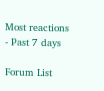Most reactions - Past 7 days

Forum List